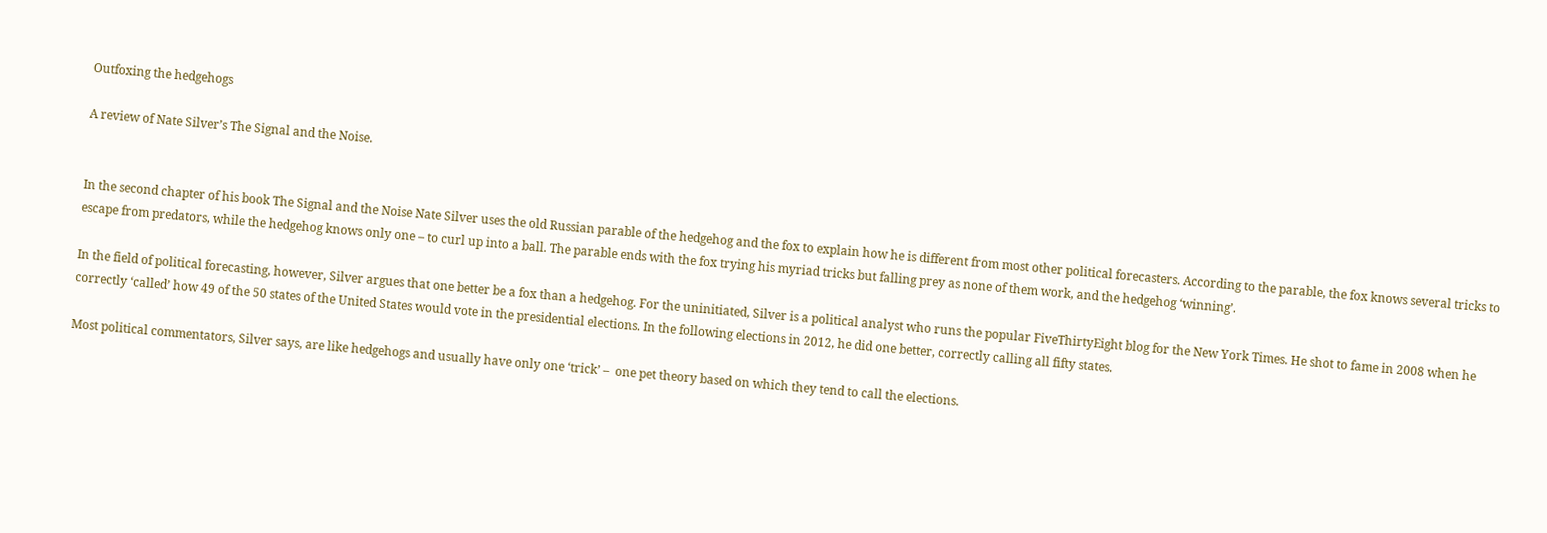Outfoxing the hedgehogs

A review of Nate Silver’s The Signal and the Noise.


In the second chapter of his book The Signal and the Noise Nate Silver uses the old Russian parable of the hedgehog and the fox to explain how he is different from most other political forecasters. According to the parable, the fox knows several tricks to escape from predators, while the hedgehog knows only one – to curl up into a ball. The parable ends with the fox trying his myriad tricks but falling prey as none of them work, and the hedgehog ‘winning’.

In the field of political forecasting, however, Silver argues that one better be a fox than a hedgehog. For the uninitiated, Silver is a political analyst who runs the popular FiveThirtyEight blog for the New York Times. He shot to fame in 2008 when he correctly ‘called’ how 49 of the 50 states of the United States would vote in the presidential elections. In the following elections in 2012, he did one better, correctly calling all fifty states.

Most political commentators, Silver says, are like hedgehogs and usually have only one ‘trick’ –  one pet theory based on which they tend to call the elections.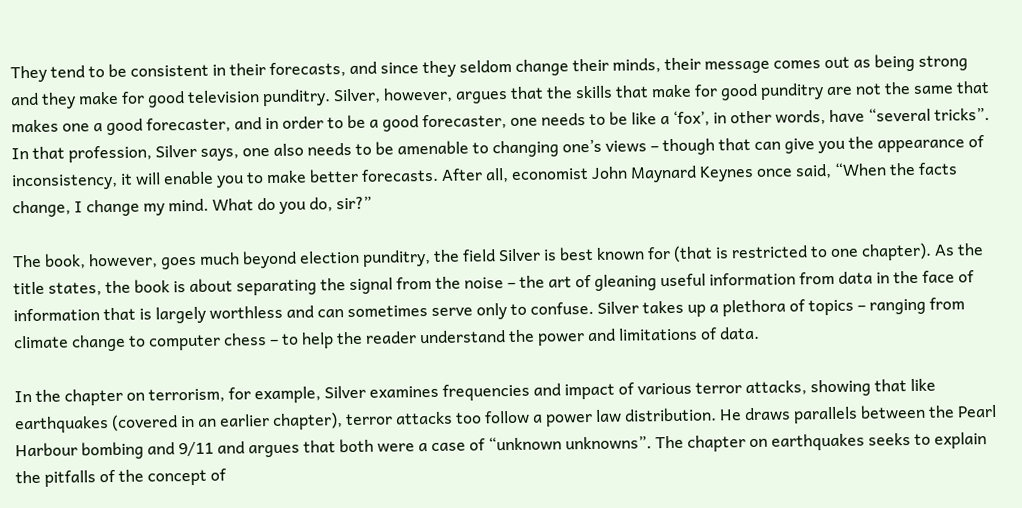They tend to be consistent in their forecasts, and since they seldom change their minds, their message comes out as being strong and they make for good television punditry. Silver, however, argues that the skills that make for good punditry are not the same that makes one a good forecaster, and in order to be a good forecaster, one needs to be like a ‘fox’, in other words, have “several tricks”. In that profession, Silver says, one also needs to be amenable to changing one’s views – though that can give you the appearance of inconsistency, it will enable you to make better forecasts. After all, economist John Maynard Keynes once said, “When the facts change, I change my mind. What do you do, sir?”

The book, however, goes much beyond election punditry, the field Silver is best known for (that is restricted to one chapter). As the title states, the book is about separating the signal from the noise – the art of gleaning useful information from data in the face of information that is largely worthless and can sometimes serve only to confuse. Silver takes up a plethora of topics – ranging from climate change to computer chess – to help the reader understand the power and limitations of data.

In the chapter on terrorism, for example, Silver examines frequencies and impact of various terror attacks, showing that like earthquakes (covered in an earlier chapter), terror attacks too follow a power law distribution. He draws parallels between the Pearl Harbour bombing and 9/11 and argues that both were a case of “unknown unknowns”. The chapter on earthquakes seeks to explain the pitfalls of the concept of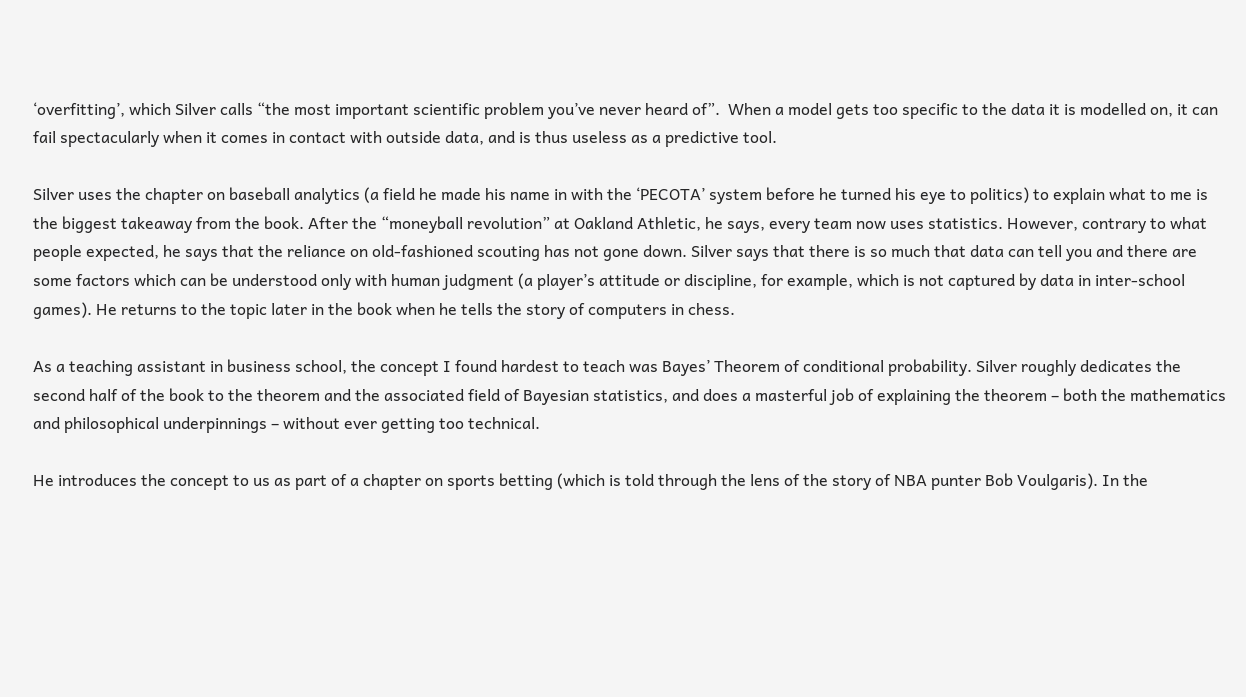‘overfitting’, which Silver calls “the most important scientific problem you’ve never heard of”.  When a model gets too specific to the data it is modelled on, it can fail spectacularly when it comes in contact with outside data, and is thus useless as a predictive tool.

Silver uses the chapter on baseball analytics (a field he made his name in with the ‘PECOTA’ system before he turned his eye to politics) to explain what to me is the biggest takeaway from the book. After the “moneyball revolution” at Oakland Athletic, he says, every team now uses statistics. However, contrary to what people expected, he says that the reliance on old-fashioned scouting has not gone down. Silver says that there is so much that data can tell you and there are some factors which can be understood only with human judgment (a player’s attitude or discipline, for example, which is not captured by data in inter-school games). He returns to the topic later in the book when he tells the story of computers in chess.

As a teaching assistant in business school, the concept I found hardest to teach was Bayes’ Theorem of conditional probability. Silver roughly dedicates the second half of the book to the theorem and the associated field of Bayesian statistics, and does a masterful job of explaining the theorem – both the mathematics and philosophical underpinnings – without ever getting too technical.

He introduces the concept to us as part of a chapter on sports betting (which is told through the lens of the story of NBA punter Bob Voulgaris). In the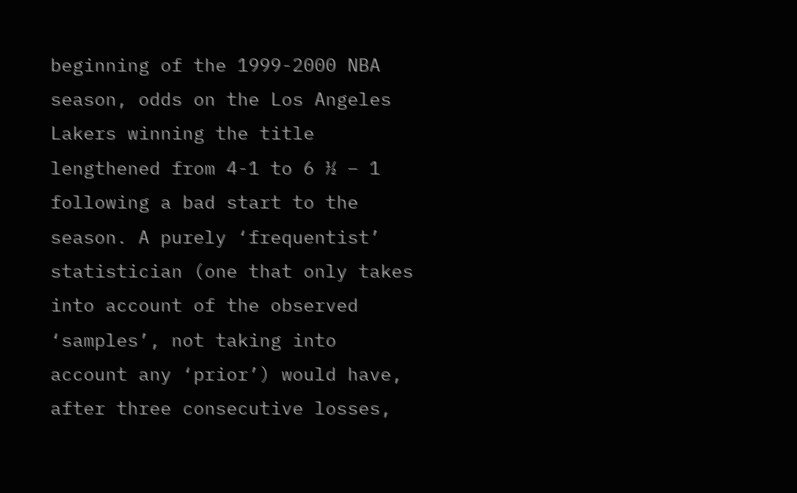beginning of the 1999-2000 NBA season, odds on the Los Angeles Lakers winning the title lengthened from 4-1 to 6 ½ – 1 following a bad start to the season. A purely ‘frequentist’ statistician (one that only takes into account of the observed ‘samples’, not taking into account any ‘prior’) would have, after three consecutive losses,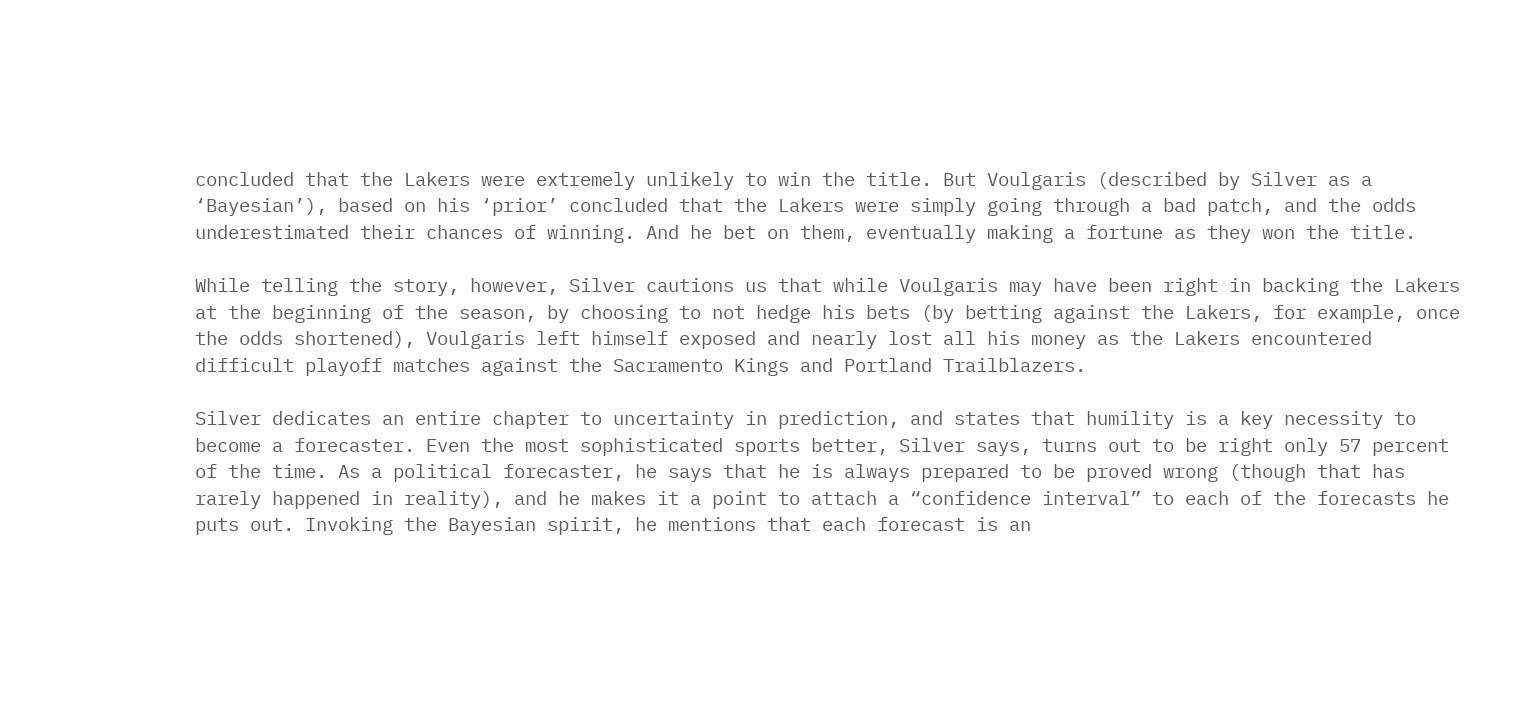concluded that the Lakers were extremely unlikely to win the title. But Voulgaris (described by Silver as a ‘Bayesian’), based on his ‘prior’ concluded that the Lakers were simply going through a bad patch, and the odds underestimated their chances of winning. And he bet on them, eventually making a fortune as they won the title.

While telling the story, however, Silver cautions us that while Voulgaris may have been right in backing the Lakers at the beginning of the season, by choosing to not hedge his bets (by betting against the Lakers, for example, once the odds shortened), Voulgaris left himself exposed and nearly lost all his money as the Lakers encountered difficult playoff matches against the Sacramento Kings and Portland Trailblazers.

Silver dedicates an entire chapter to uncertainty in prediction, and states that humility is a key necessity to become a forecaster. Even the most sophisticated sports better, Silver says, turns out to be right only 57 percent of the time. As a political forecaster, he says that he is always prepared to be proved wrong (though that has rarely happened in reality), and he makes it a point to attach a “confidence interval” to each of the forecasts he puts out. Invoking the Bayesian spirit, he mentions that each forecast is an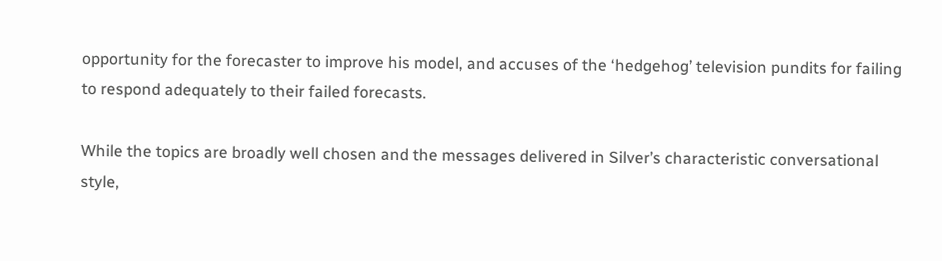opportunity for the forecaster to improve his model, and accuses of the ‘hedgehog’ television pundits for failing to respond adequately to their failed forecasts.

While the topics are broadly well chosen and the messages delivered in Silver’s characteristic conversational style,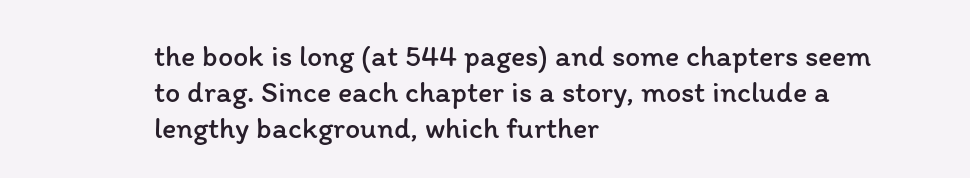the book is long (at 544 pages) and some chapters seem to drag. Since each chapter is a story, most include a lengthy background, which further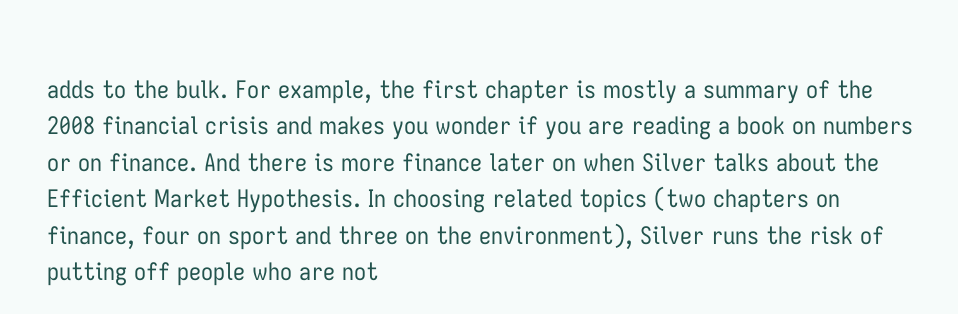adds to the bulk. For example, the first chapter is mostly a summary of the 2008 financial crisis and makes you wonder if you are reading a book on numbers or on finance. And there is more finance later on when Silver talks about the Efficient Market Hypothesis. In choosing related topics (two chapters on finance, four on sport and three on the environment), Silver runs the risk of putting off people who are not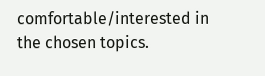comfortable/interested in the chosen topics.